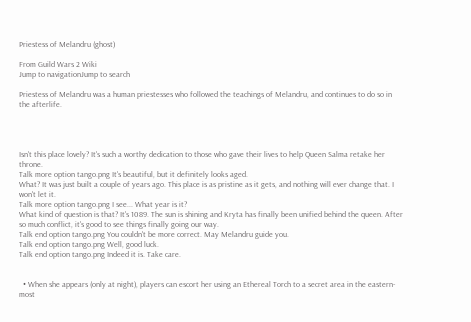Priestess of Melandru (ghost)

From Guild Wars 2 Wiki
Jump to navigationJump to search

Priestess of Melandru was a human priestesses who followed the teachings of Melandru, and continues to do so in the afterlife.




Isn't this place lovely? It's such a worthy dedication to those who gave their lives to help Queen Salma retake her throne.
Talk more option tango.png It's beautiful, but it definitely looks aged.
What? It was just built a couple of years ago. This place is as pristine as it gets, and nothing will ever change that. I won't let it.
Talk more option tango.png I see... What year is it?
What kind of question is that? It's 1089. The sun is shining and Kryta has finally been unified behind the queen. After so much conflict, it's good to see things finally going our way.
Talk end option tango.png You couldn't be more correct. May Melandru guide you.
Talk end option tango.png Well, good luck.
Talk end option tango.png Indeed it is. Take care.


  • When she appears (only at night), players can escort her using an Ethereal Torch to a secret area in the eastern-most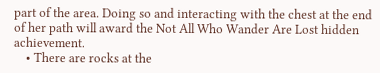part of the area. Doing so and interacting with the chest at the end of her path will award the Not All Who Wander Are Lost hidden achievement.
    • There are rocks at the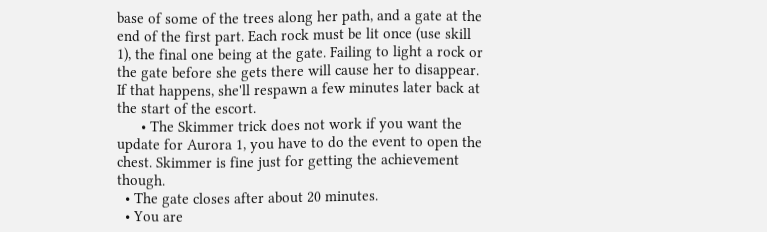base of some of the trees along her path, and a gate at the end of the first part. Each rock must be lit once (use skill 1), the final one being at the gate. Failing to light a rock or the gate before she gets there will cause her to disappear. If that happens, she'll respawn a few minutes later back at the start of the escort.
      • The Skimmer trick does not work if you want the update for Aurora 1, you have to do the event to open the chest. Skimmer is fine just for getting the achievement though.
  • The gate closes after about 20 minutes.
  • You are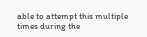able to attempt this multiple times during the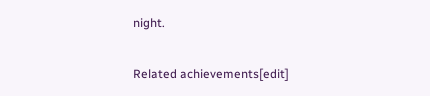night.

Related achievements[edit]